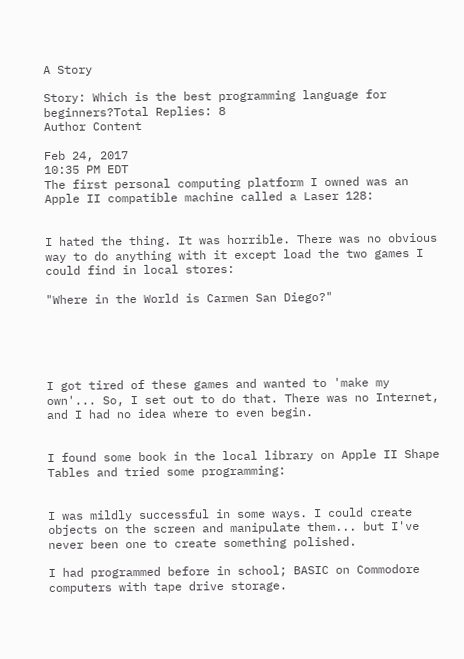A Story

Story: Which is the best programming language for beginners?Total Replies: 8
Author Content

Feb 24, 2017
10:35 PM EDT
The first personal computing platform I owned was an Apple II compatible machine called a Laser 128:


I hated the thing. It was horrible. There was no obvious way to do anything with it except load the two games I could find in local stores:

"Where in the World is Carmen San Diego?"





I got tired of these games and wanted to 'make my own'... So, I set out to do that. There was no Internet, and I had no idea where to even begin.


I found some book in the local library on Apple II Shape Tables and tried some programming:


I was mildly successful in some ways. I could create objects on the screen and manipulate them... but I've never been one to create something polished.

I had programmed before in school; BASIC on Commodore computers with tape drive storage.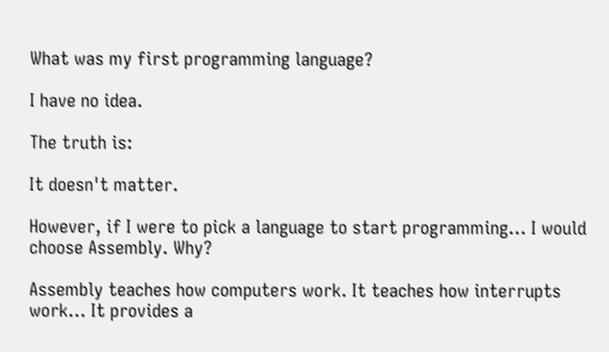What was my first programming language?

I have no idea.

The truth is:

It doesn't matter.

However, if I were to pick a language to start programming... I would choose Assembly. Why?

Assembly teaches how computers work. It teaches how interrupts work... It provides a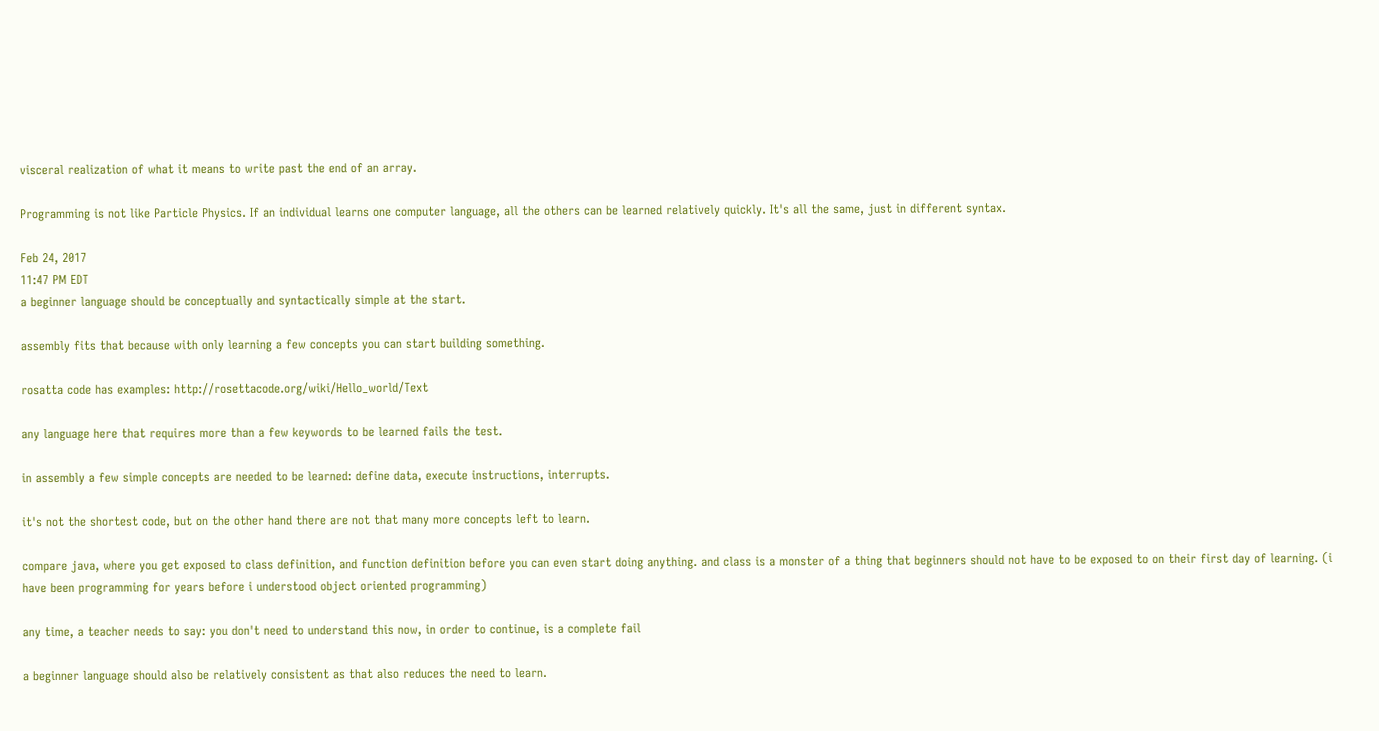visceral realization of what it means to write past the end of an array.

Programming is not like Particle Physics. If an individual learns one computer language, all the others can be learned relatively quickly. It's all the same, just in different syntax.

Feb 24, 2017
11:47 PM EDT
a beginner language should be conceptually and syntactically simple at the start.

assembly fits that because with only learning a few concepts you can start building something.

rosatta code has examples: http://rosettacode.org/wiki/Hello_world/Text

any language here that requires more than a few keywords to be learned fails the test.

in assembly a few simple concepts are needed to be learned: define data, execute instructions, interrupts.

it's not the shortest code, but on the other hand there are not that many more concepts left to learn.

compare java, where you get exposed to class definition, and function definition before you can even start doing anything. and class is a monster of a thing that beginners should not have to be exposed to on their first day of learning. (i have been programming for years before i understood object oriented programming)

any time, a teacher needs to say: you don't need to understand this now, in order to continue, is a complete fail

a beginner language should also be relatively consistent as that also reduces the need to learn.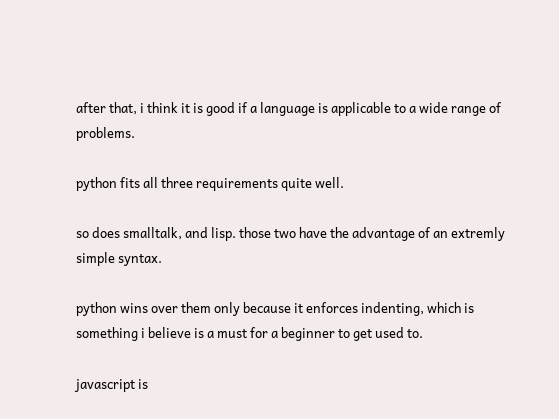after that, i think it is good if a language is applicable to a wide range of problems.

python fits all three requirements quite well.

so does smalltalk, and lisp. those two have the advantage of an extremly simple syntax.

python wins over them only because it enforces indenting, which is something i believe is a must for a beginner to get used to.

javascript is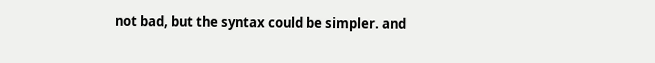not bad, but the syntax could be simpler. and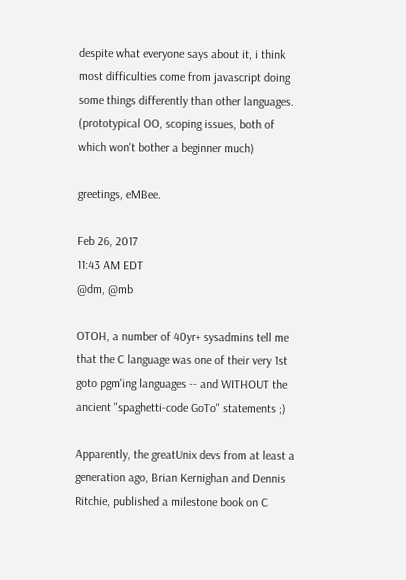despite what everyone says about it, i think most difficulties come from javascript doing some things differently than other languages. (prototypical OO, scoping issues, both of which won't bother a beginner much)

greetings, eMBee.

Feb 26, 2017
11:43 AM EDT
@dm, @mb

OTOH, a number of 40yr+ sysadmins tell me that the C language was one of their very 1st goto pgm'ing languages -- and WITHOUT the ancient "spaghetti-code GoTo" statements ;)

Apparently, the greatUnix devs from at least a generation ago, Brian Kernighan and Dennis Ritchie, published a milestone book on C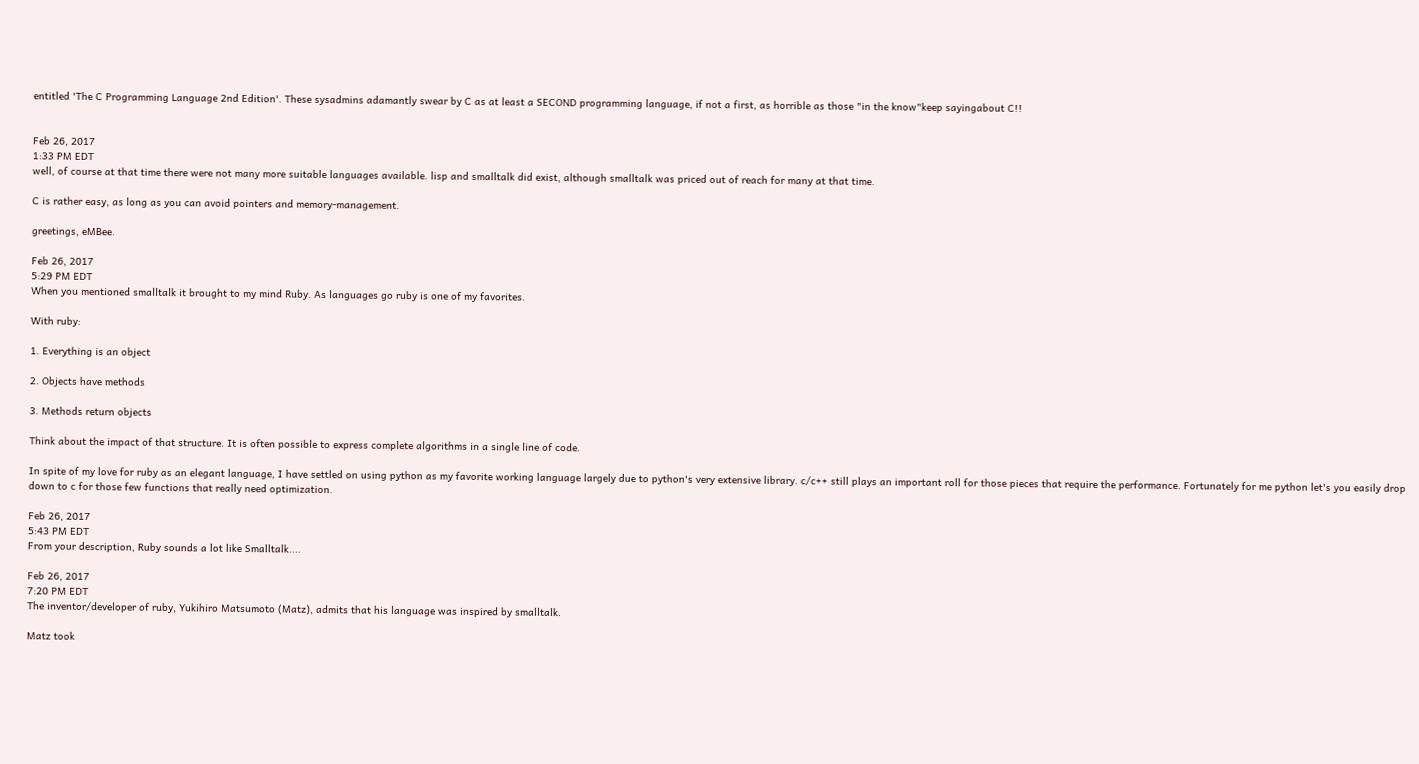entitled 'The C Programming Language 2nd Edition'. These sysadmins adamantly swear by C as at least a SECOND programming language, if not a first, as horrible as those "in the know"keep sayingabout C!!


Feb 26, 2017
1:33 PM EDT
well, of course at that time there were not many more suitable languages available. lisp and smalltalk did exist, although smalltalk was priced out of reach for many at that time.

C is rather easy, as long as you can avoid pointers and memory-management.

greetings, eMBee.

Feb 26, 2017
5:29 PM EDT
When you mentioned smalltalk it brought to my mind Ruby. As languages go ruby is one of my favorites.

With ruby:

1. Everything is an object

2. Objects have methods

3. Methods return objects

Think about the impact of that structure. It is often possible to express complete algorithms in a single line of code.

In spite of my love for ruby as an elegant language, I have settled on using python as my favorite working language largely due to python's very extensive library. c/c++ still plays an important roll for those pieces that require the performance. Fortunately for me python let's you easily drop down to c for those few functions that really need optimization.

Feb 26, 2017
5:43 PM EDT
From your description, Ruby sounds a lot like Smalltalk....

Feb 26, 2017
7:20 PM EDT
The inventor/developer of ruby, Yukihiro Matsumoto (Matz), admits that his language was inspired by smalltalk.

Matz took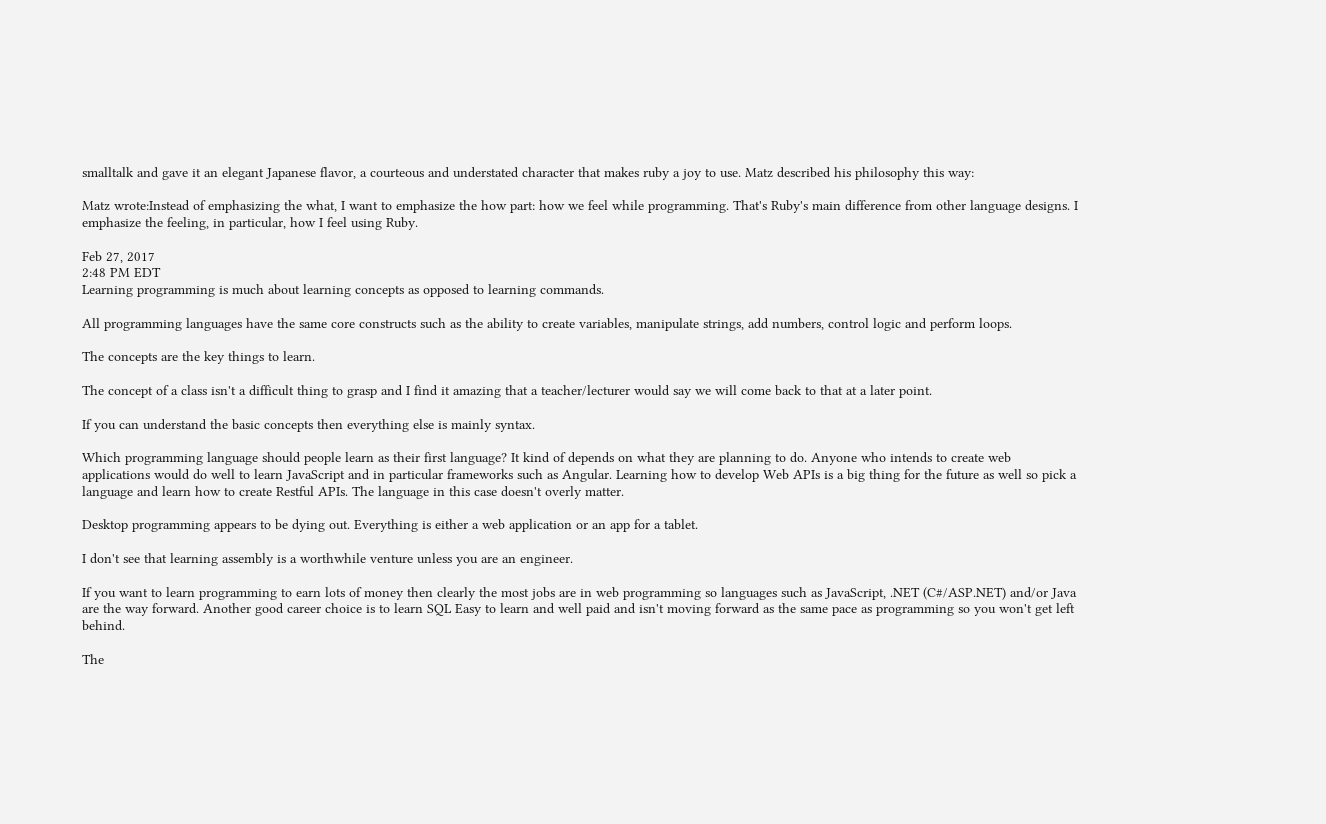smalltalk and gave it an elegant Japanese flavor, a courteous and understated character that makes ruby a joy to use. Matz described his philosophy this way:

Matz wrote:Instead of emphasizing the what, I want to emphasize the how part: how we feel while programming. That's Ruby's main difference from other language designs. I emphasize the feeling, in particular, how I feel using Ruby.

Feb 27, 2017
2:48 PM EDT
Learning programming is much about learning concepts as opposed to learning commands.

All programming languages have the same core constructs such as the ability to create variables, manipulate strings, add numbers, control logic and perform loops.

The concepts are the key things to learn.

The concept of a class isn't a difficult thing to grasp and I find it amazing that a teacher/lecturer would say we will come back to that at a later point.

If you can understand the basic concepts then everything else is mainly syntax.

Which programming language should people learn as their first language? It kind of depends on what they are planning to do. Anyone who intends to create web applications would do well to learn JavaScript and in particular frameworks such as Angular. Learning how to develop Web APIs is a big thing for the future as well so pick a language and learn how to create Restful APIs. The language in this case doesn't overly matter.

Desktop programming appears to be dying out. Everything is either a web application or an app for a tablet.

I don't see that learning assembly is a worthwhile venture unless you are an engineer.

If you want to learn programming to earn lots of money then clearly the most jobs are in web programming so languages such as JavaScript, .NET (C#/ASP.NET) and/or Java are the way forward. Another good career choice is to learn SQL Easy to learn and well paid and isn't moving forward as the same pace as programming so you won't get left behind.

The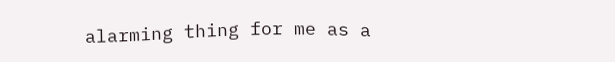alarming thing for me as a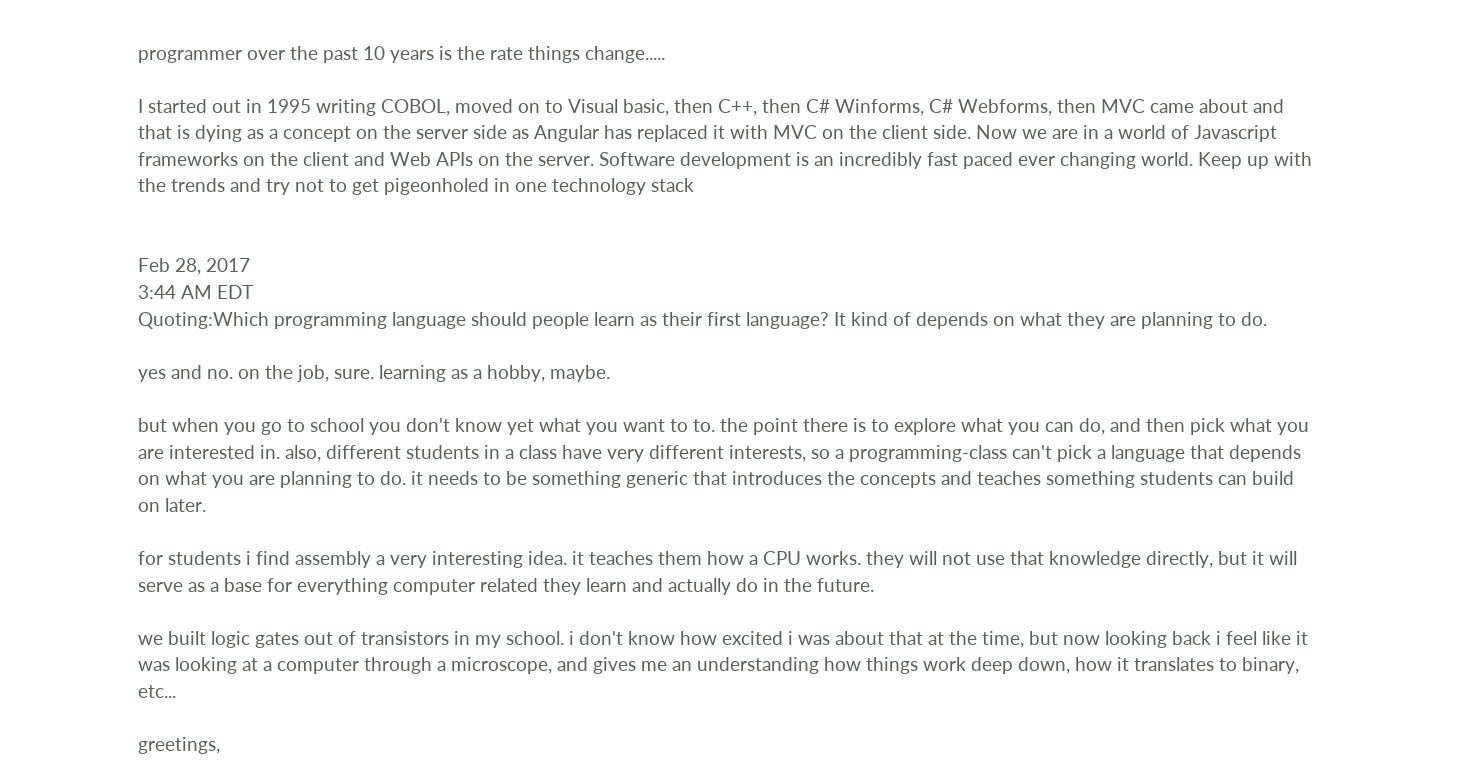programmer over the past 10 years is the rate things change.....

I started out in 1995 writing COBOL, moved on to Visual basic, then C++, then C# Winforms, C# Webforms, then MVC came about and that is dying as a concept on the server side as Angular has replaced it with MVC on the client side. Now we are in a world of Javascript frameworks on the client and Web APIs on the server. Software development is an incredibly fast paced ever changing world. Keep up with the trends and try not to get pigeonholed in one technology stack


Feb 28, 2017
3:44 AM EDT
Quoting:Which programming language should people learn as their first language? It kind of depends on what they are planning to do.

yes and no. on the job, sure. learning as a hobby, maybe.

but when you go to school you don't know yet what you want to to. the point there is to explore what you can do, and then pick what you are interested in. also, different students in a class have very different interests, so a programming-class can't pick a language that depends on what you are planning to do. it needs to be something generic that introduces the concepts and teaches something students can build on later.

for students i find assembly a very interesting idea. it teaches them how a CPU works. they will not use that knowledge directly, but it will serve as a base for everything computer related they learn and actually do in the future.

we built logic gates out of transistors in my school. i don't know how excited i was about that at the time, but now looking back i feel like it was looking at a computer through a microscope, and gives me an understanding how things work deep down, how it translates to binary, etc...

greetings,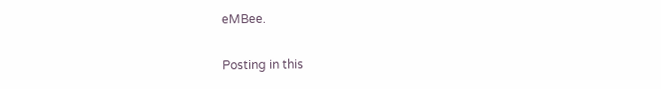eMBee.

Posting in this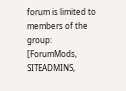forum is limited to members of the group: [ForumMods, SITEADMINS,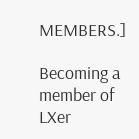MEMBERS.]

Becoming a member of LXer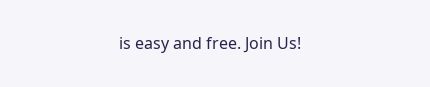is easy and free. Join Us!